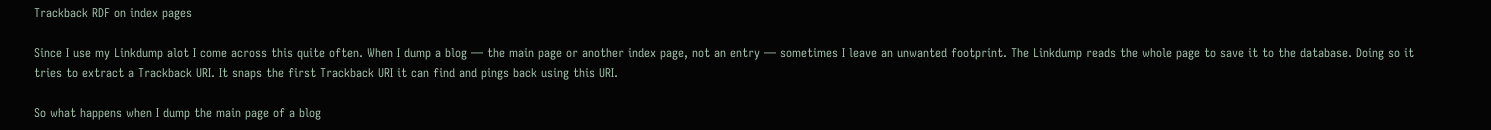Trackback RDF on index pages

Since I use my Linkdump alot I come across this quite often. When I dump a blog — the main page or another index page, not an entry — sometimes I leave an unwanted footprint. The Linkdump reads the whole page to save it to the database. Doing so it tries to extract a Trackback URI. It snaps the first Trackback URI it can find and pings back using this URI.

So what happens when I dump the main page of a blog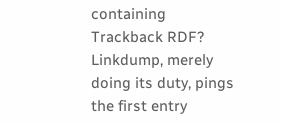containing Trackback RDF? Linkdump, merely doing its duty, pings the first entry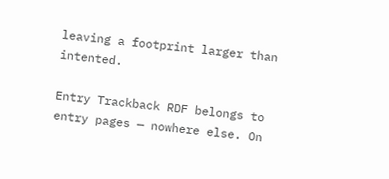leaving a footprint larger than intented.

Entry Trackback RDF belongs to entry pages — nowhere else. On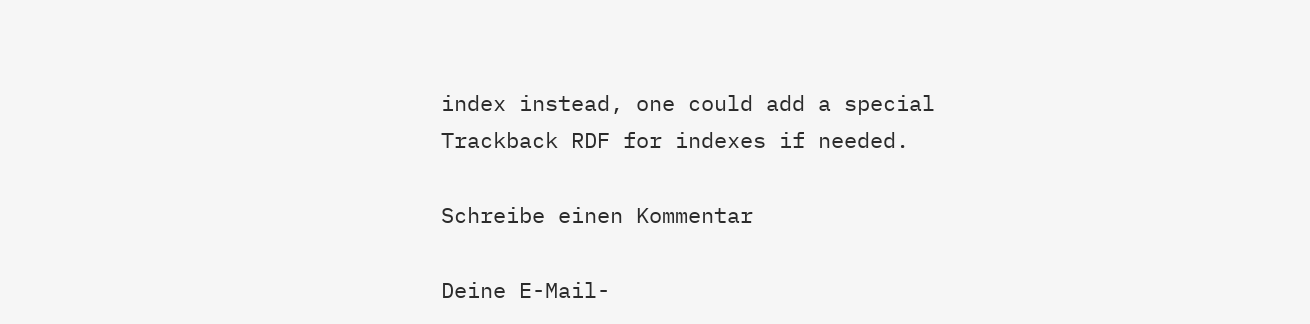index instead, one could add a special Trackback RDF for indexes if needed.

Schreibe einen Kommentar

Deine E-Mail-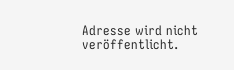Adresse wird nicht veröffentlicht.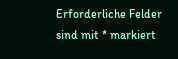Erforderliche Felder sind mit * markiert